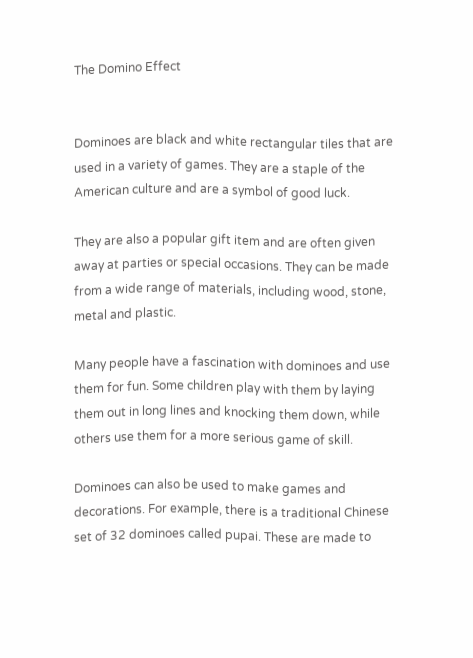The Domino Effect


Dominoes are black and white rectangular tiles that are used in a variety of games. They are a staple of the American culture and are a symbol of good luck.

They are also a popular gift item and are often given away at parties or special occasions. They can be made from a wide range of materials, including wood, stone, metal and plastic.

Many people have a fascination with dominoes and use them for fun. Some children play with them by laying them out in long lines and knocking them down, while others use them for a more serious game of skill.

Dominoes can also be used to make games and decorations. For example, there is a traditional Chinese set of 32 dominoes called pupai. These are made to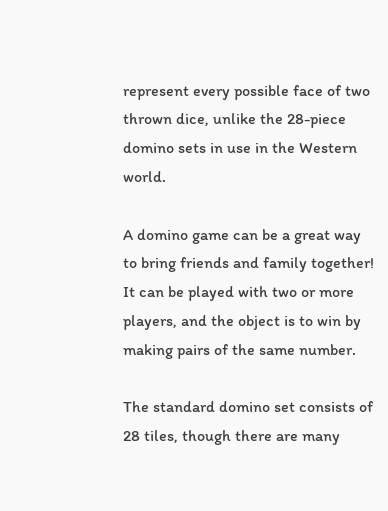represent every possible face of two thrown dice, unlike the 28-piece domino sets in use in the Western world.

A domino game can be a great way to bring friends and family together! It can be played with two or more players, and the object is to win by making pairs of the same number.

The standard domino set consists of 28 tiles, though there are many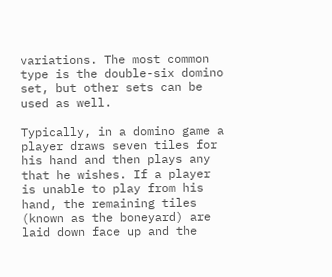variations. The most common type is the double-six domino set, but other sets can be used as well.

Typically, in a domino game a player draws seven tiles for his hand and then plays any that he wishes. If a player is unable to play from his hand, the remaining tiles (known as the boneyard) are laid down face up and the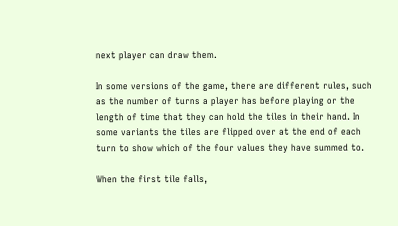next player can draw them.

In some versions of the game, there are different rules, such as the number of turns a player has before playing or the length of time that they can hold the tiles in their hand. In some variants the tiles are flipped over at the end of each turn to show which of the four values they have summed to.

When the first tile falls,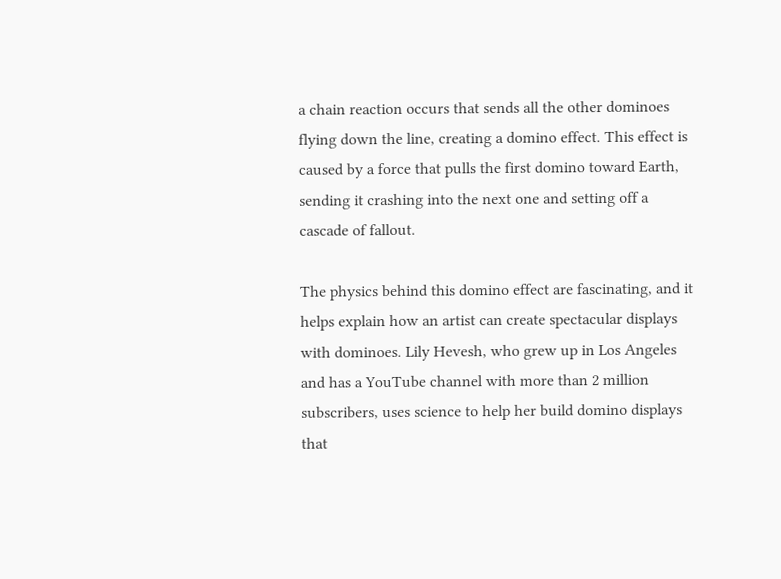a chain reaction occurs that sends all the other dominoes flying down the line, creating a domino effect. This effect is caused by a force that pulls the first domino toward Earth, sending it crashing into the next one and setting off a cascade of fallout.

The physics behind this domino effect are fascinating, and it helps explain how an artist can create spectacular displays with dominoes. Lily Hevesh, who grew up in Los Angeles and has a YouTube channel with more than 2 million subscribers, uses science to help her build domino displays that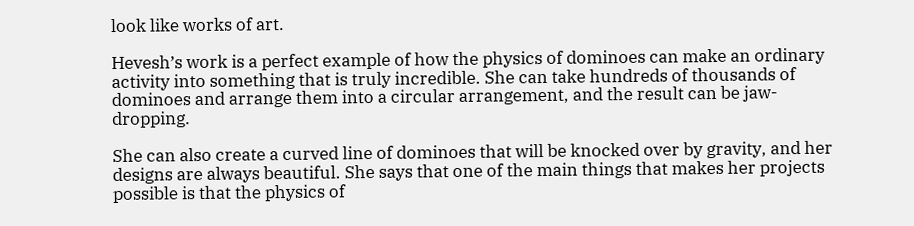look like works of art.

Hevesh’s work is a perfect example of how the physics of dominoes can make an ordinary activity into something that is truly incredible. She can take hundreds of thousands of dominoes and arrange them into a circular arrangement, and the result can be jaw-dropping.

She can also create a curved line of dominoes that will be knocked over by gravity, and her designs are always beautiful. She says that one of the main things that makes her projects possible is that the physics of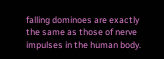falling dominoes are exactly the same as those of nerve impulses in the human body.